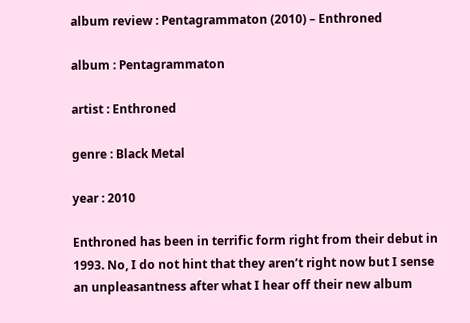album review : Pentagrammaton (2010) – Enthroned

album : Pentagrammaton

artist : Enthroned

genre : Black Metal

year : 2010

Enthroned has been in terrific form right from their debut in 1993. No, I do not hint that they aren’t right now but I sense an unpleasantness after what I hear off their new album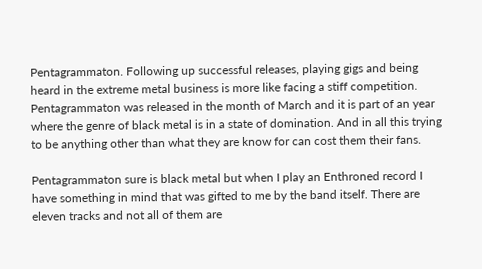Pentagrammaton. Following up successful releases, playing gigs and being heard in the extreme metal business is more like facing a stiff competition. Pentagrammaton was released in the month of March and it is part of an year where the genre of black metal is in a state of domination. And in all this trying to be anything other than what they are know for can cost them their fans.

Pentagrammaton sure is black metal but when I play an Enthroned record I have something in mind that was gifted to me by the band itself. There are eleven tracks and not all of them are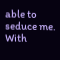able to seduce me. With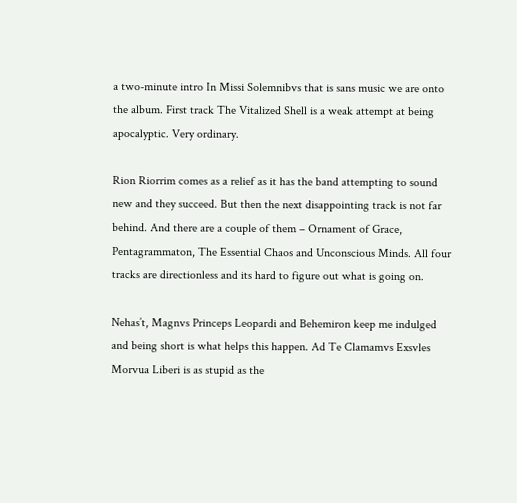a two-minute intro In Missi Solemnibvs that is sans music we are onto the album. First track The Vitalized Shell is a weak attempt at being apocalyptic. Very ordinary.

Rion Riorrim comes as a relief as it has the band attempting to sound new and they succeed. But then the next disappointing track is not far behind. And there are a couple of them – Ornament of Grace, Pentagrammaton, The Essential Chaos and Unconscious Minds. All four tracks are directionless and its hard to figure out what is going on.

Nehas’t, Magnvs Princeps Leopardi and Behemiron keep me indulged and being short is what helps this happen. Ad Te Clamamvs Exsvles Morvua Liberi is as stupid as the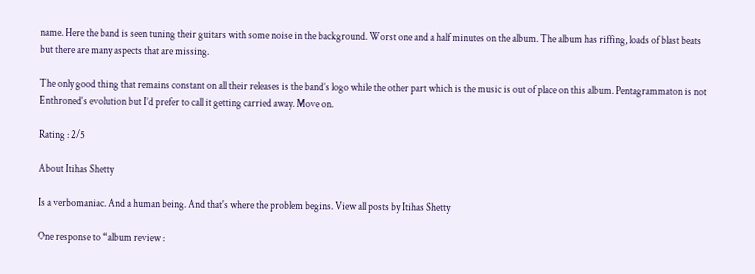name. Here the band is seen tuning their guitars with some noise in the background. Worst one and a half minutes on the album. The album has riffing, loads of blast beats but there are many aspects that are missing.

The only good thing that remains constant on all their releases is the band’s logo while the other part which is the music is out of place on this album. Pentagrammaton is not Enthroned‘s evolution but I’d prefer to call it getting carried away. Move on.

Rating : 2/5

About Itihas Shetty

Is a verbomaniac. And a human being. And that's where the problem begins. View all posts by Itihas Shetty

One response to “album review :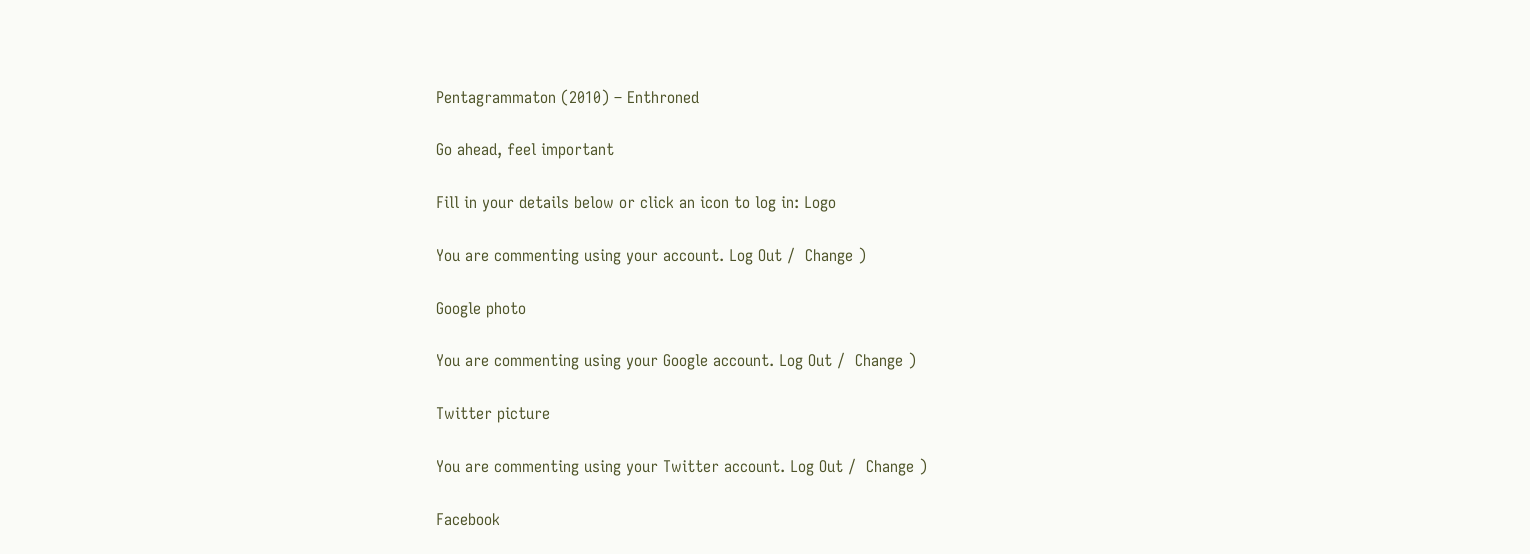Pentagrammaton (2010) – Enthroned

Go ahead, feel important

Fill in your details below or click an icon to log in: Logo

You are commenting using your account. Log Out /  Change )

Google photo

You are commenting using your Google account. Log Out /  Change )

Twitter picture

You are commenting using your Twitter account. Log Out /  Change )

Facebook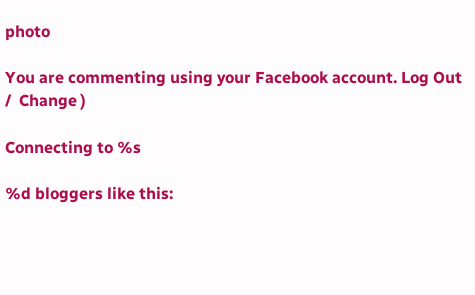photo

You are commenting using your Facebook account. Log Out /  Change )

Connecting to %s

%d bloggers like this: